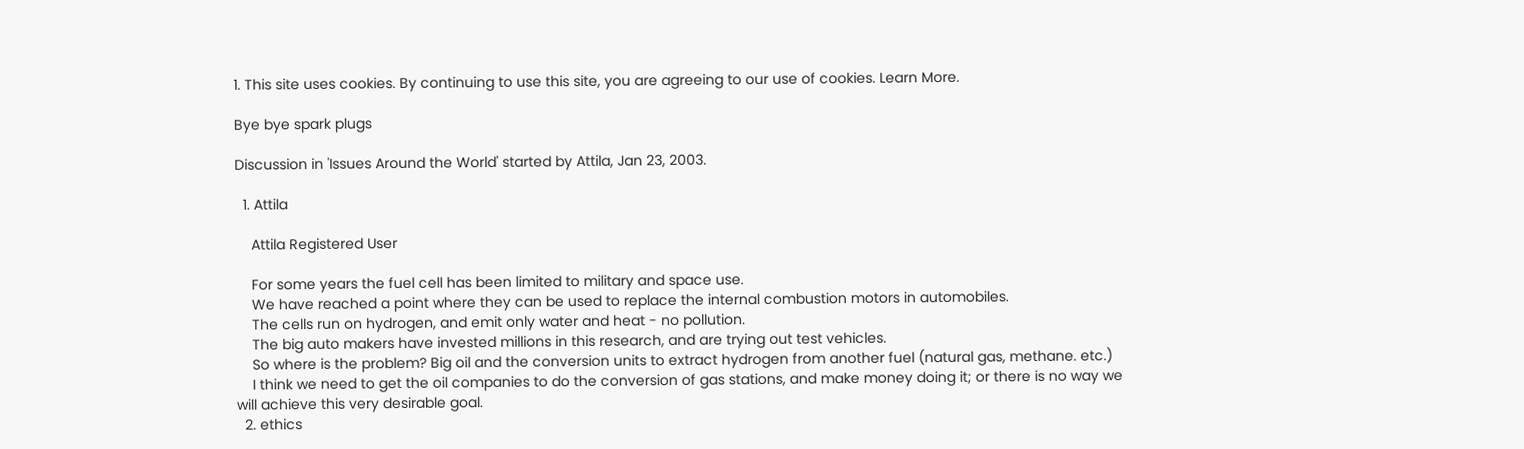1. This site uses cookies. By continuing to use this site, you are agreeing to our use of cookies. Learn More.

Bye bye spark plugs

Discussion in 'Issues Around the World' started by Attila, Jan 23, 2003.

  1. Attila

    Attila Registered User

    For some years the fuel cell has been limited to military and space use.
    We have reached a point where they can be used to replace the internal combustion motors in automobiles.
    The cells run on hydrogen, and emit only water and heat - no pollution.
    The big auto makers have invested millions in this research, and are trying out test vehicles.
    So where is the problem? Big oil and the conversion units to extract hydrogen from another fuel (natural gas, methane. etc.)
    I think we need to get the oil companies to do the conversion of gas stations, and make money doing it; or there is no way we will achieve this very desirable goal.
  2. ethics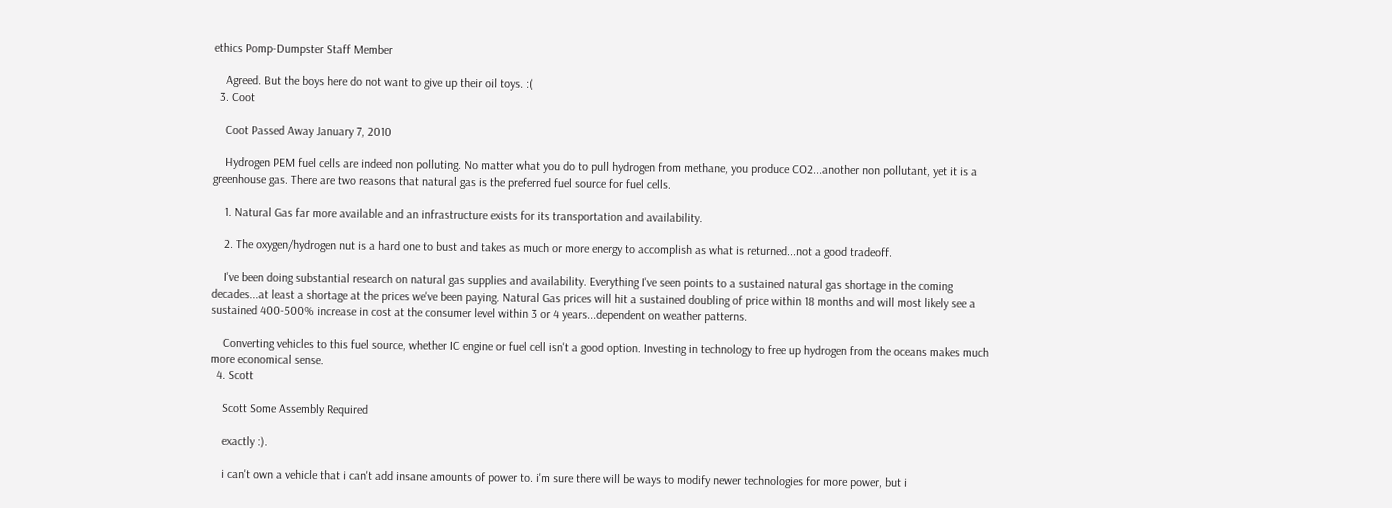ethics Pomp-Dumpster Staff Member

    Agreed. But the boys here do not want to give up their oil toys. :(
  3. Coot

    Coot Passed Away January 7, 2010

    Hydrogen PEM fuel cells are indeed non polluting. No matter what you do to pull hydrogen from methane, you produce CO2...another non pollutant, yet it is a greenhouse gas. There are two reasons that natural gas is the preferred fuel source for fuel cells.

    1. Natural Gas far more available and an infrastructure exists for its transportation and availability.

    2. The oxygen/hydrogen nut is a hard one to bust and takes as much or more energy to accomplish as what is returned...not a good tradeoff.

    I've been doing substantial research on natural gas supplies and availability. Everything I've seen points to a sustained natural gas shortage in the coming decades...at least a shortage at the prices we've been paying. Natural Gas prices will hit a sustained doubling of price within 18 months and will most likely see a sustained 400-500% increase in cost at the consumer level within 3 or 4 years...dependent on weather patterns.

    Converting vehicles to this fuel source, whether IC engine or fuel cell isn't a good option. Investing in technology to free up hydrogen from the oceans makes much more economical sense.
  4. Scott

    Scott Some Assembly Required

    exactly :).

    i can't own a vehicle that i can't add insane amounts of power to. i'm sure there will be ways to modify newer technologies for more power, but i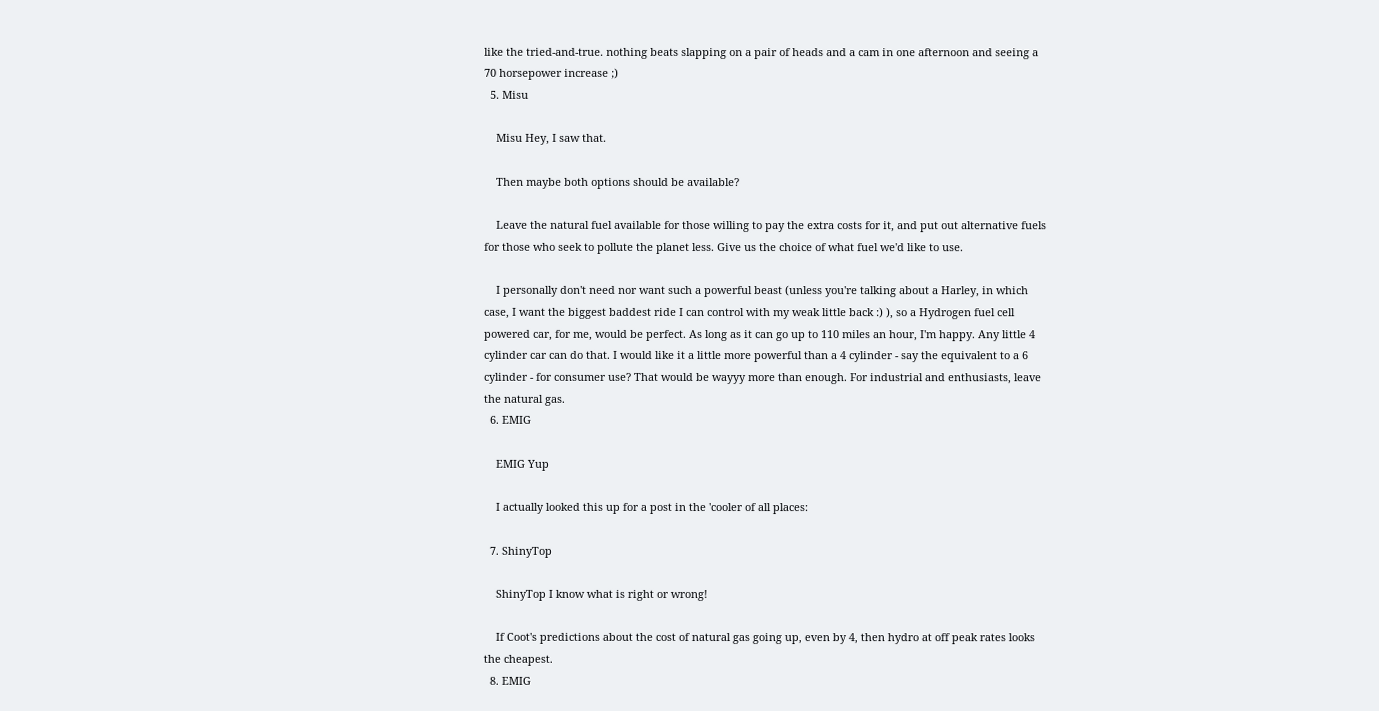like the tried-and-true. nothing beats slapping on a pair of heads and a cam in one afternoon and seeing a 70 horsepower increase ;)
  5. Misu

    Misu Hey, I saw that.

    Then maybe both options should be available?

    Leave the natural fuel available for those willing to pay the extra costs for it, and put out alternative fuels for those who seek to pollute the planet less. Give us the choice of what fuel we'd like to use.

    I personally don't need nor want such a powerful beast (unless you're talking about a Harley, in which case, I want the biggest baddest ride I can control with my weak little back :) ), so a Hydrogen fuel cell powered car, for me, would be perfect. As long as it can go up to 110 miles an hour, I'm happy. Any little 4 cylinder car can do that. I would like it a little more powerful than a 4 cylinder - say the equivalent to a 6 cylinder - for consumer use? That would be wayyy more than enough. For industrial and enthusiasts, leave the natural gas.
  6. EMIG

    EMIG Yup

    I actually looked this up for a post in the 'cooler of all places:

  7. ShinyTop

    ShinyTop I know what is right or wrong!

    If Coot's predictions about the cost of natural gas going up, even by 4, then hydro at off peak rates looks the cheapest.
  8. EMIG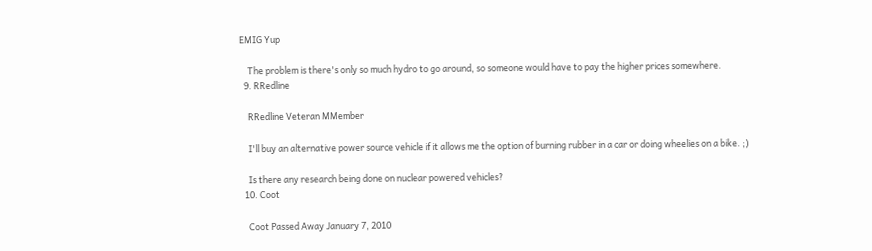EMIG Yup

    The problem is there's only so much hydro to go around, so someone would have to pay the higher prices somewhere.
  9. RRedline

    RRedline Veteran MMember

    I'll buy an alternative power source vehicle if it allows me the option of burning rubber in a car or doing wheelies on a bike. ;)

    Is there any research being done on nuclear powered vehicles?
  10. Coot

    Coot Passed Away January 7, 2010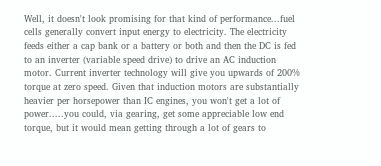Well, it doesn't look promising for that kind of performance...fuel cells generally convert input energy to electricity. The electricity feeds either a cap bank or a battery or both and then the DC is fed to an inverter (variable speed drive) to drive an AC induction motor. Current inverter technology will give you upwards of 200% torque at zero speed. Given that induction motors are substantially heavier per horsepower than IC engines, you won't get a lot of power.....you could, via gearing, get some appreciable low end torque, but it would mean getting through a lot of gears to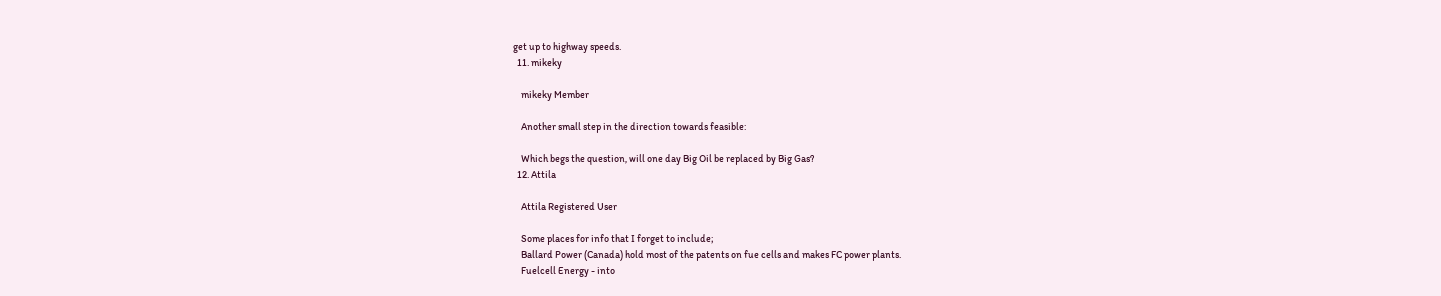get up to highway speeds.
  11. mikeky

    mikeky Member

    Another small step in the direction towards feasible:

    Which begs the question, will one day Big Oil be replaced by Big Gas?
  12. Attila

    Attila Registered User

    Some places for info that I forget to include;
    Ballard Power (Canada) hold most of the patents on fue cells and makes FC power plants.
    Fuelcell Energy - into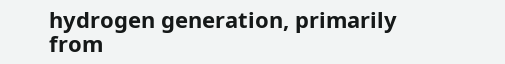hydrogen generation, primarily from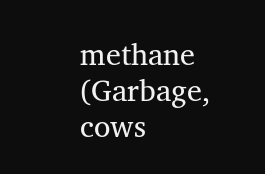methane (Garbage, cows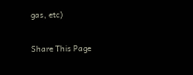gas, etc)

Share This Page